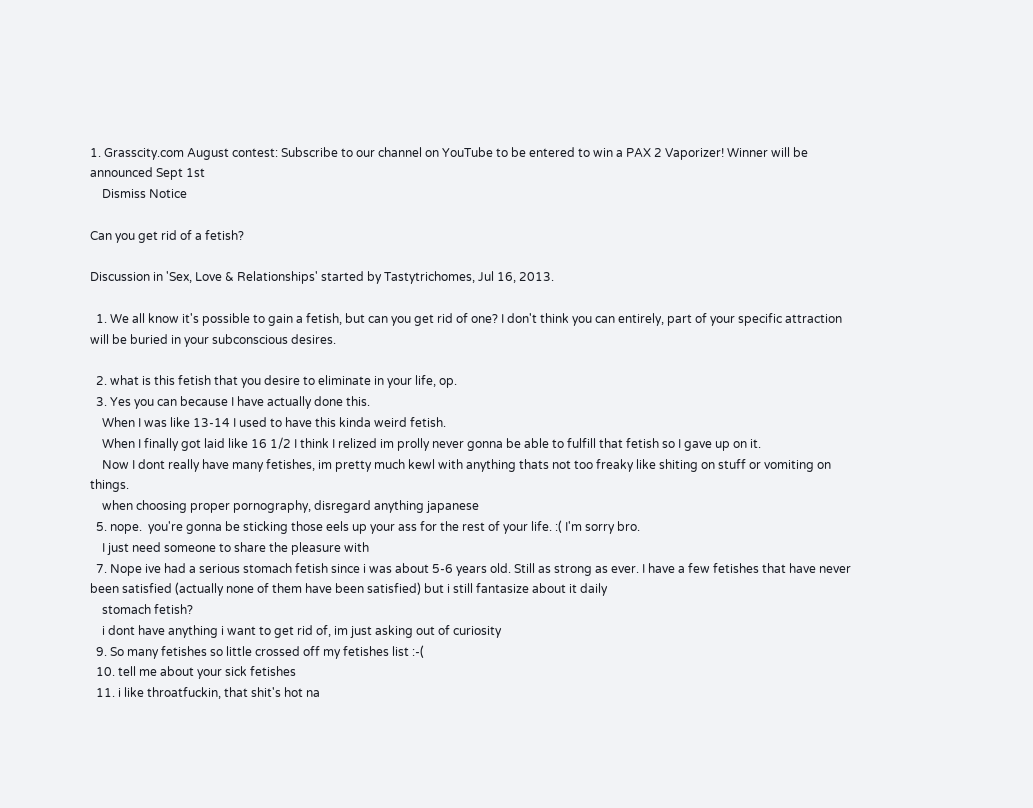1. Grasscity.com August contest: Subscribe to our channel on YouTube to be entered to win a PAX 2 Vaporizer! Winner will be announced Sept 1st
    Dismiss Notice

Can you get rid of a fetish?

Discussion in 'Sex, Love & Relationships' started by Tastytrichomes, Jul 16, 2013.

  1. We all know it's possible to gain a fetish, but can you get rid of one? I don't think you can entirely, part of your specific attraction will be buried in your subconscious desires.

  2. what is this fetish that you desire to eliminate in your life, op.
  3. Yes you can because I have actually done this.
    When I was like 13-14 I used to have this kinda weird fetish.
    When I finally got laid like 16 1/2 I think I relized im prolly never gonna be able to fulfill that fetish so I gave up on it.
    Now I dont really have many fetishes, im pretty much kewl with anything thats not too freaky like shiting on stuff or vomiting on things.
    when choosing proper pornography, disregard anything japanese
  5. nope.  you're gonna be sticking those eels up your ass for the rest of your life. :( I'm sorry bro.
    I just need someone to share the pleasure with
  7. Nope ive had a serious stomach fetish since i was about 5-6 years old. Still as strong as ever. I have a few fetishes that have never been satisfied (actually none of them have been satisfied) but i still fantasize about it daily
    stomach fetish?
    i dont have anything i want to get rid of, im just asking out of curiosity
  9. So many fetishes so little crossed off my fetishes list :-(
  10. tell me about your sick fetishes
  11. i like throatfuckin, that shit's hot na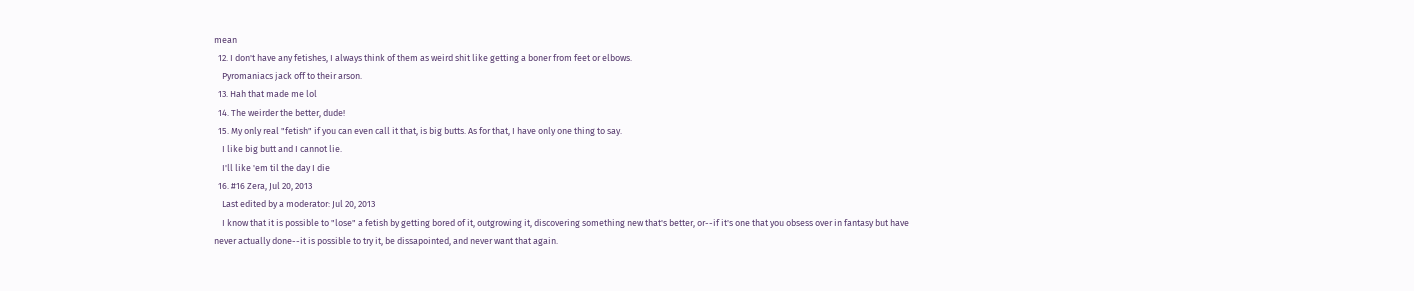mean
  12. I don't have any fetishes, I always think of them as weird shit like getting a boner from feet or elbows.
    Pyromaniacs jack off to their arson.
  13. Hah that made me lol
  14. The weirder the better, dude!
  15. My only real "fetish" if you can even call it that, is big butts. As for that, I have only one thing to say.
    I like big butt and I cannot lie.
    I'll like 'em til the day I die
  16. #16 Zera, Jul 20, 2013
    Last edited by a moderator: Jul 20, 2013
    I know that it is possible to "lose" a fetish by getting bored of it, outgrowing it, discovering something new that's better, or--if it's one that you obsess over in fantasy but have never actually done--it is possible to try it, be dissapointed, and never want that again.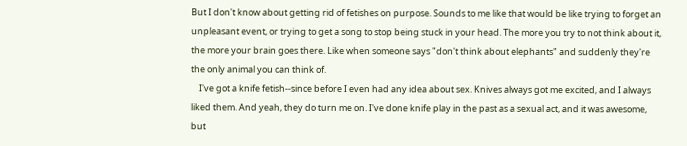But I don't know about getting rid of fetishes on purpose. Sounds to me like that would be like trying to forget an unpleasant event, or trying to get a song to stop being stuck in your head. The more you try to not think about it, the more your brain goes there. Like when someone says "don't think about elephants" and suddenly they're the only animal you can think of.
    I've got a knife fetish--since before I even had any idea about sex. Knives always got me excited, and I always liked them. And yeah, they do turn me on. I've done knife play in the past as a sexual act, and it was awesome, but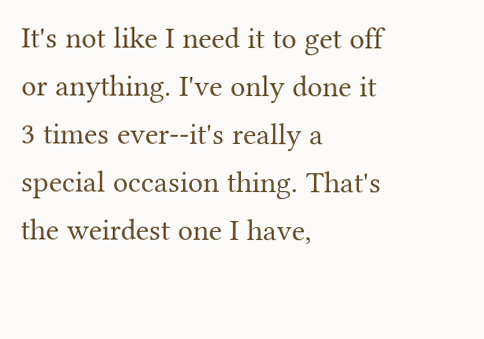It's not like I need it to get off or anything. I've only done it 3 times ever--it's really a special occasion thing. That's the weirdest one I have,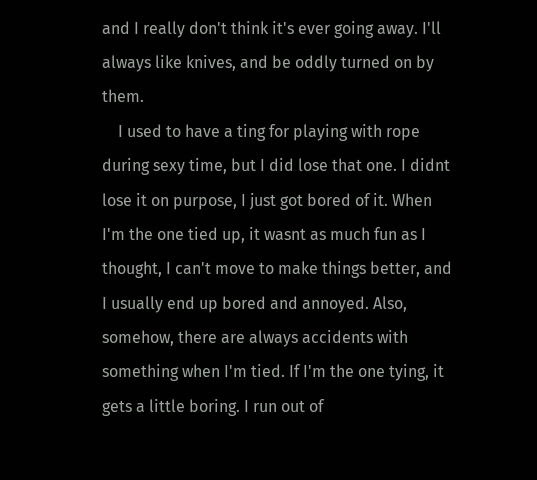and I really don't think it's ever going away. I'll always like knives, and be oddly turned on by them.
    I used to have a ting for playing with rope during sexy time, but I did lose that one. I didnt lose it on purpose, I just got bored of it. When I'm the one tied up, it wasnt as much fun as I thought, I can't move to make things better, and I usually end up bored and annoyed. Also, somehow, there are always accidents with something when I'm tied. If I'm the one tying, it gets a little boring. I run out of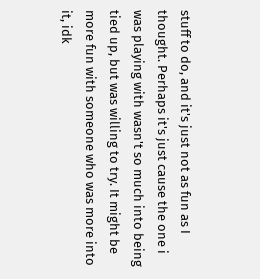stuff to do, and it's just not as fun as I thought. Perhaps it's just cause the one i was playing with wasn't so much into being tied up, but was willing to try. It might be more fun with someone who was more into it, idk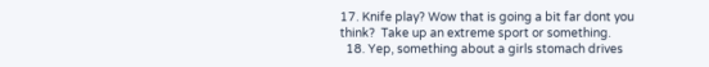17. Knife play? Wow that is going a bit far dont you think?  Take up an extreme sport or something.
  18. Yep, something about a girls stomach drives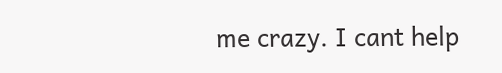me crazy. I cant help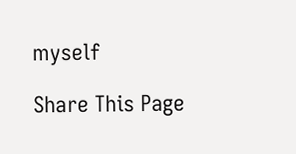myself

Share This Page